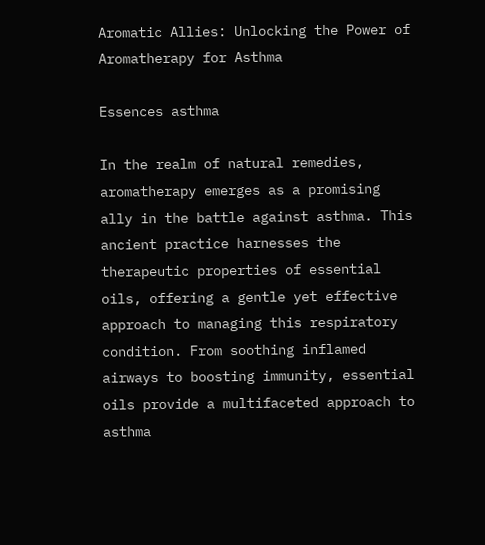Aromatic Allies: Unlocking the Power of Aromatherapy for Asthma

Essences asthma

In the realm of natural remedies, aromatherapy emerges as a promising ally in the battle against asthma. This ancient practice harnesses the therapeutic properties of essential oils, offering a gentle yet effective approach to managing this respiratory condition. From soothing inflamed airways to boosting immunity, essential oils provide a multifaceted approach to asthma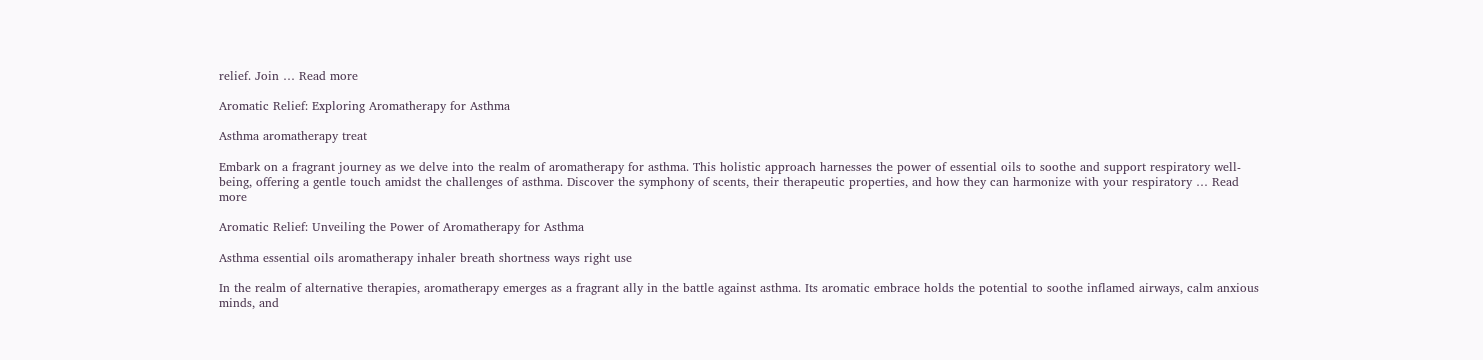relief. Join … Read more

Aromatic Relief: Exploring Aromatherapy for Asthma

Asthma aromatherapy treat

Embark on a fragrant journey as we delve into the realm of aromatherapy for asthma. This holistic approach harnesses the power of essential oils to soothe and support respiratory well-being, offering a gentle touch amidst the challenges of asthma. Discover the symphony of scents, their therapeutic properties, and how they can harmonize with your respiratory … Read more

Aromatic Relief: Unveiling the Power of Aromatherapy for Asthma

Asthma essential oils aromatherapy inhaler breath shortness ways right use

In the realm of alternative therapies, aromatherapy emerges as a fragrant ally in the battle against asthma. Its aromatic embrace holds the potential to soothe inflamed airways, calm anxious minds, and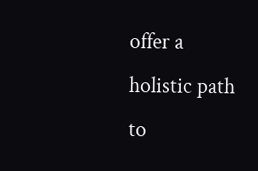offer a holistic path to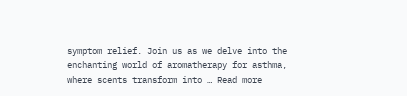symptom relief. Join us as we delve into the enchanting world of aromatherapy for asthma, where scents transform into … Read more